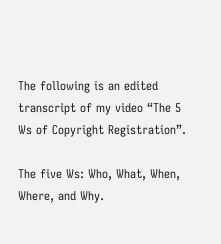The following is an edited transcript of my video “The 5 Ws of Copyright Registration”.

The five Ws: Who, What, When, Where, and Why.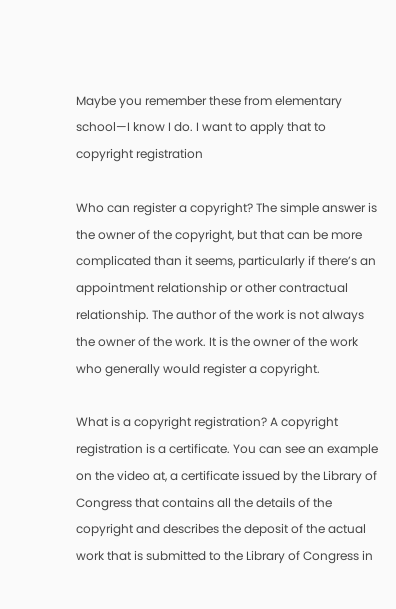Maybe you remember these from elementary school—I know I do. I want to apply that to copyright registration

Who can register a copyright? The simple answer is the owner of the copyright, but that can be more complicated than it seems, particularly if there’s an appointment relationship or other contractual relationship. The author of the work is not always the owner of the work. It is the owner of the work who generally would register a copyright.

What is a copyright registration? A copyright registration is a certificate. You can see an example on the video at, a certificate issued by the Library of Congress that contains all the details of the copyright and describes the deposit of the actual work that is submitted to the Library of Congress in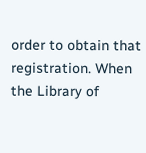order to obtain that registration. When the Library of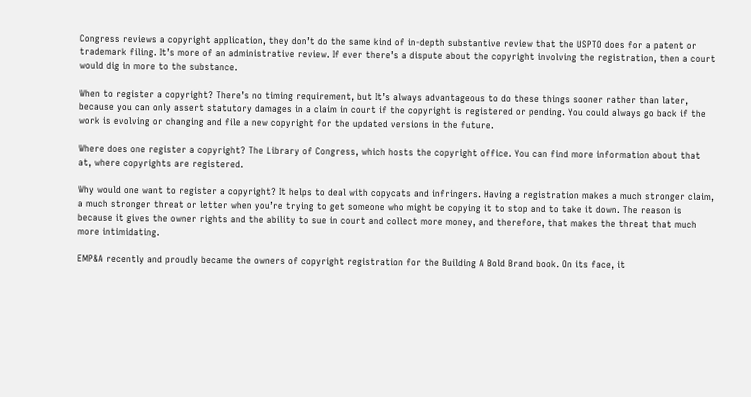Congress reviews a copyright application, they don’t do the same kind of in-depth substantive review that the USPTO does for a patent or trademark filing. It’s more of an administrative review. If ever there’s a dispute about the copyright involving the registration, then a court would dig in more to the substance.

When to register a copyright? There’s no timing requirement, but It’s always advantageous to do these things sooner rather than later, because you can only assert statutory damages in a claim in court if the copyright is registered or pending. You could always go back if the work is evolving or changing and file a new copyright for the updated versions in the future.

Where does one register a copyright? The Library of Congress, which hosts the copyright office. You can find more information about that at, where copyrights are registered.

Why would one want to register a copyright? It helps to deal with copycats and infringers. Having a registration makes a much stronger claim, a much stronger threat or letter when you’re trying to get someone who might be copying it to stop and to take it down. The reason is because it gives the owner rights and the ability to sue in court and collect more money, and therefore, that makes the threat that much more intimidating.

EMP&A recently and proudly became the owners of copyright registration for the Building A Bold Brand book. On its face, it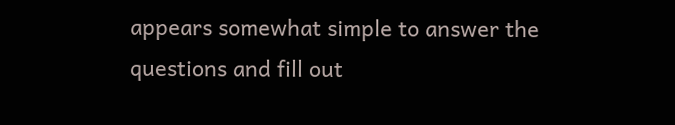appears somewhat simple to answer the questions and fill out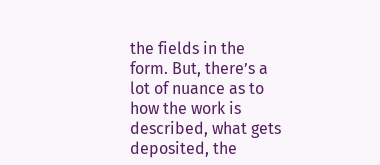the fields in the form. But, there’s a lot of nuance as to how the work is described, what gets deposited, the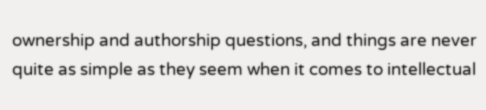ownership and authorship questions, and things are never quite as simple as they seem when it comes to intellectual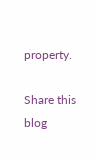property.

Share this blog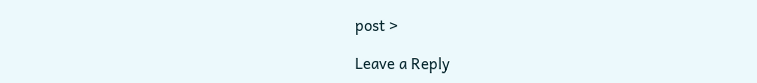post >

Leave a Reply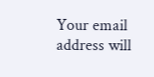Your email address will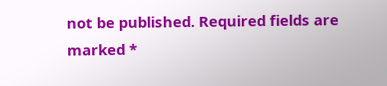not be published. Required fields are marked *